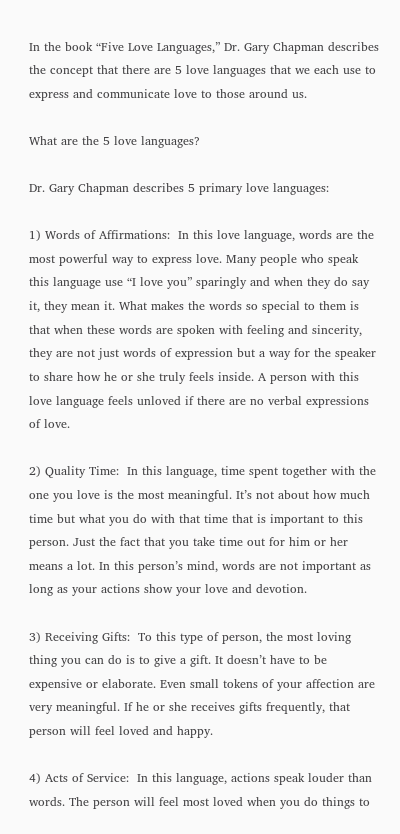In the book “Five Love Languages,” Dr. Gary Chapman describes the concept that there are 5 love languages that we each use to express and communicate love to those around us.

What are the 5 love languages?

Dr. Gary Chapman describes 5 primary love languages:

1) Words of Affirmations:  In this love language, words are the most powerful way to express love. Many people who speak this language use “I love you” sparingly and when they do say it, they mean it. What makes the words so special to them is that when these words are spoken with feeling and sincerity, they are not just words of expression but a way for the speaker to share how he or she truly feels inside. A person with this love language feels unloved if there are no verbal expressions of love.

2) Quality Time:  In this language, time spent together with the one you love is the most meaningful. It’s not about how much time but what you do with that time that is important to this person. Just the fact that you take time out for him or her means a lot. In this person’s mind, words are not important as long as your actions show your love and devotion.

3) Receiving Gifts:  To this type of person, the most loving thing you can do is to give a gift. It doesn’t have to be expensive or elaborate. Even small tokens of your affection are very meaningful. If he or she receives gifts frequently, that person will feel loved and happy.

4) Acts of Service:  In this language, actions speak louder than words. The person will feel most loved when you do things to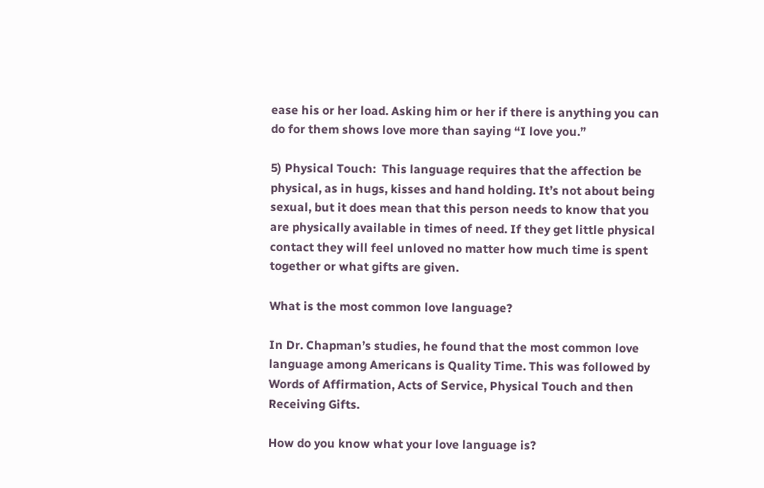ease his or her load. Asking him or her if there is anything you can do for them shows love more than saying “I love you.”

5) Physical Touch:  This language requires that the affection be physical, as in hugs, kisses and hand holding. It’s not about being sexual, but it does mean that this person needs to know that you are physically available in times of need. If they get little physical contact they will feel unloved no matter how much time is spent together or what gifts are given.

What is the most common love language?

In Dr. Chapman’s studies, he found that the most common love language among Americans is Quality Time. This was followed by Words of Affirmation, Acts of Service, Physical Touch and then Receiving Gifts.

How do you know what your love language is?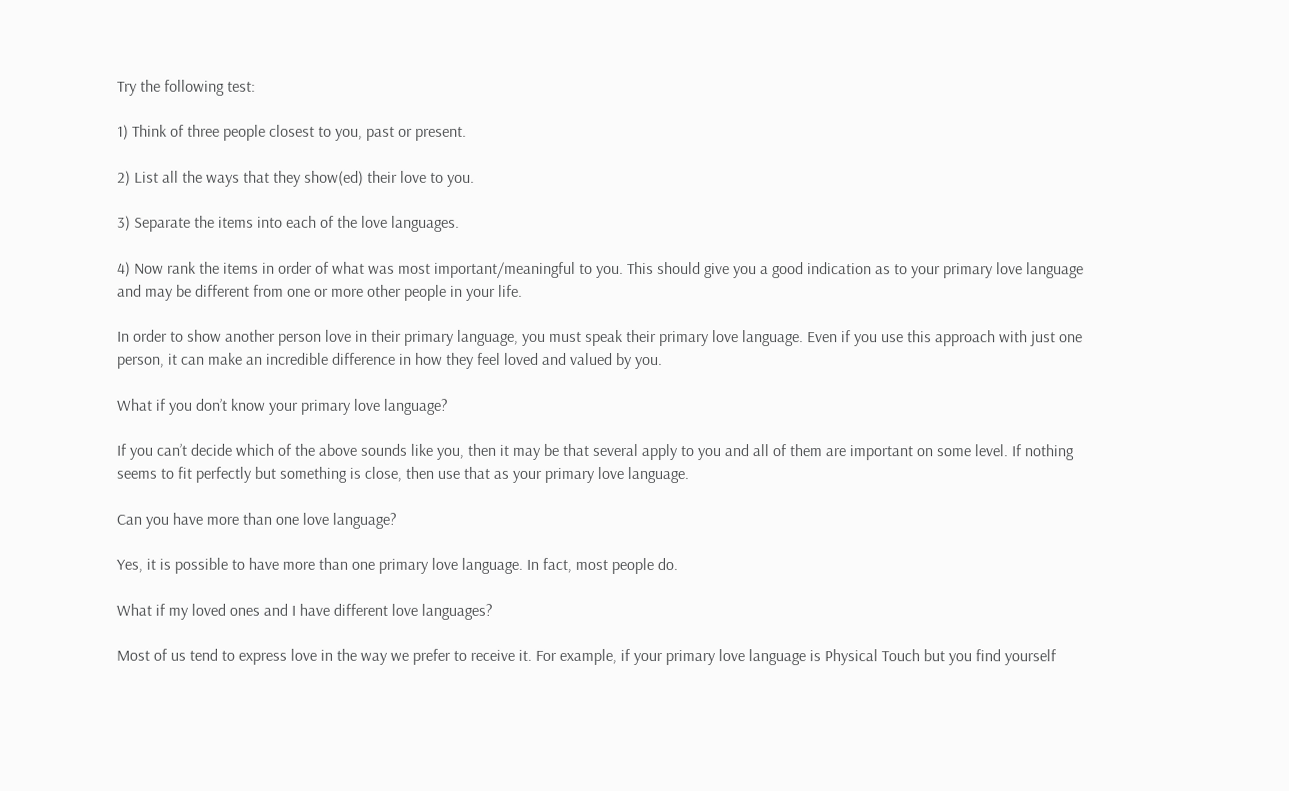Try the following test:

1) Think of three people closest to you, past or present.

2) List all the ways that they show(ed) their love to you.

3) Separate the items into each of the love languages.

4) Now rank the items in order of what was most important/meaningful to you. This should give you a good indication as to your primary love language and may be different from one or more other people in your life.

In order to show another person love in their primary language, you must speak their primary love language. Even if you use this approach with just one person, it can make an incredible difference in how they feel loved and valued by you.

What if you don’t know your primary love language?

If you can’t decide which of the above sounds like you, then it may be that several apply to you and all of them are important on some level. If nothing seems to fit perfectly but something is close, then use that as your primary love language.

Can you have more than one love language?

Yes, it is possible to have more than one primary love language. In fact, most people do.

What if my loved ones and I have different love languages?

Most of us tend to express love in the way we prefer to receive it. For example, if your primary love language is Physical Touch but you find yourself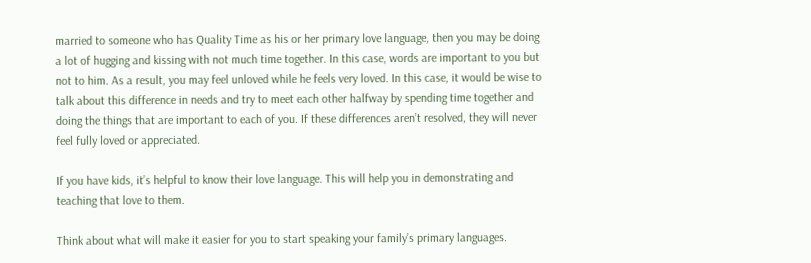married to someone who has Quality Time as his or her primary love language, then you may be doing a lot of hugging and kissing with not much time together. In this case, words are important to you but not to him. As a result, you may feel unloved while he feels very loved. In this case, it would be wise to talk about this difference in needs and try to meet each other halfway by spending time together and doing the things that are important to each of you. If these differences aren’t resolved, they will never feel fully loved or appreciated.

If you have kids, it’s helpful to know their love language. This will help you in demonstrating and teaching that love to them.

Think about what will make it easier for you to start speaking your family’s primary languages.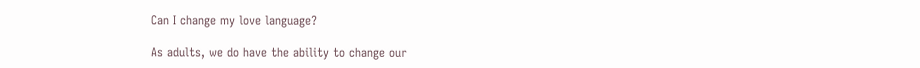Can I change my love language?

As adults, we do have the ability to change our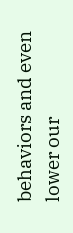behaviors and even lower our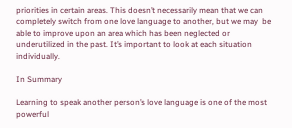priorities in certain areas. This doesn’t necessarily mean that we can completely switch from one love language to another, but we may  be able to improve upon an area which has been neglected or underutilized in the past. It’s important to look at each situation individually.

In Summary

Learning to speak another person’s love language is one of the most powerful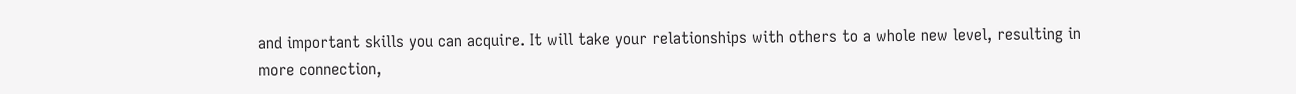and important skills you can acquire. It will take your relationships with others to a whole new level, resulting in more connection,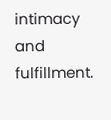intimacy and fulfillment.